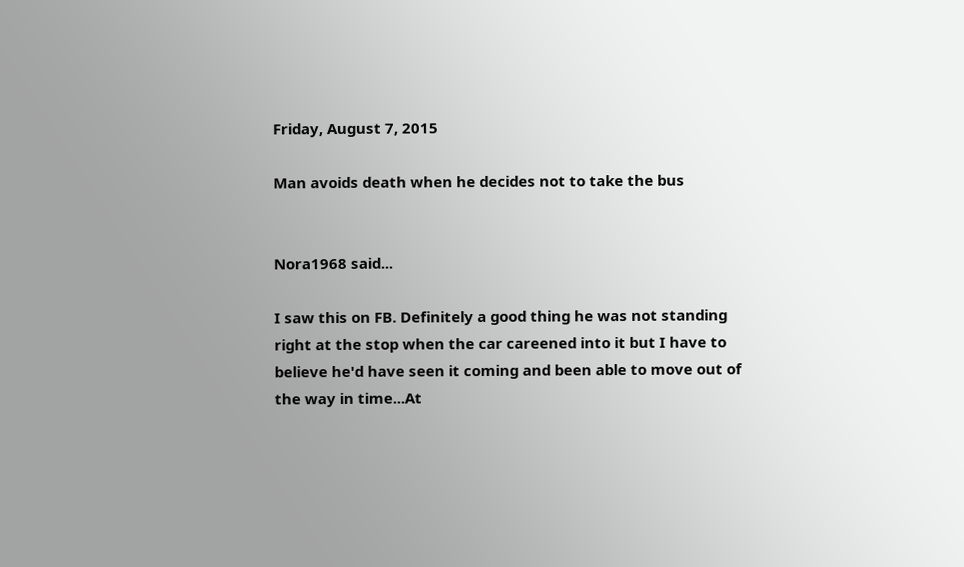Friday, August 7, 2015

Man avoids death when he decides not to take the bus


Nora1968 said...

I saw this on FB. Definitely a good thing he was not standing right at the stop when the car careened into it but I have to believe he'd have seen it coming and been able to move out of the way in time...At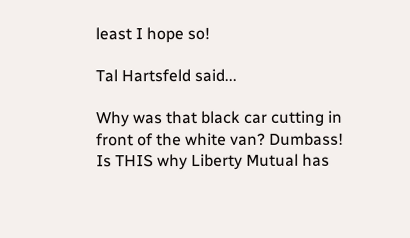least I hope so!

Tal Hartsfeld said...

Why was that black car cutting in front of the white van? Dumbass!
Is THIS why Liberty Mutual has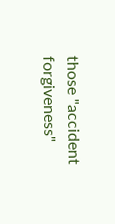those "accident forgiveness"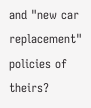and "new car replacement" policies of theirs?